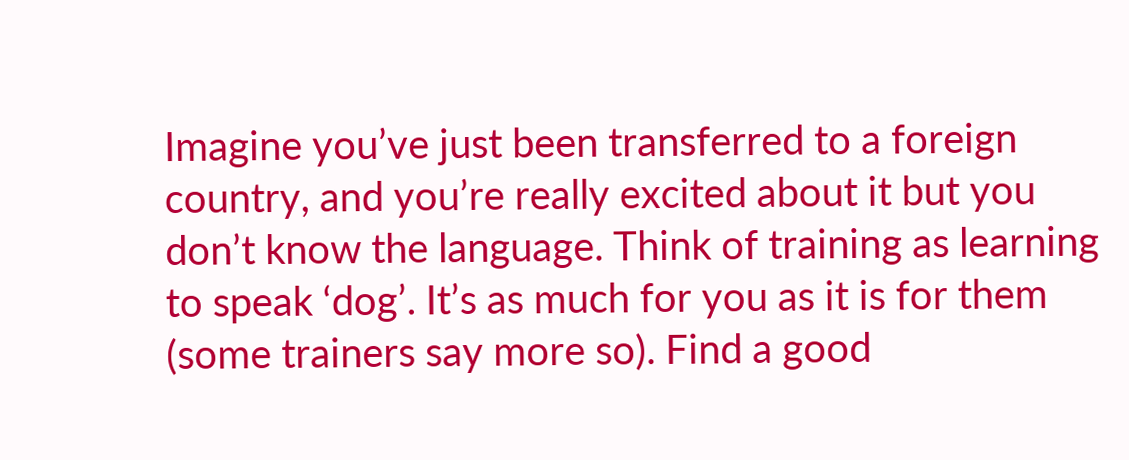Imagine you’ve just been transferred to a foreign country, and you’re really excited about it but you don’t know the language. Think of training as learning to speak ‘dog’. It’s as much for you as it is for them (some trainers say more so). Find a good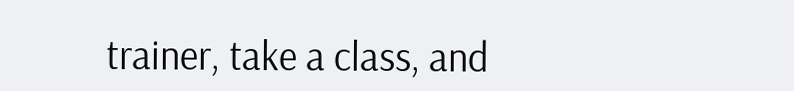trainer, take a class, and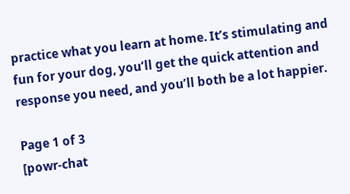practice what you learn at home. It’s stimulating and fun for your dog, you’ll get the quick attention and response you need, and you’ll both be a lot happier.

Page 1 of 3
[powr-chat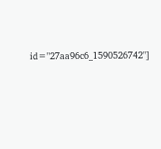id="27aa96c6_1590526742"]